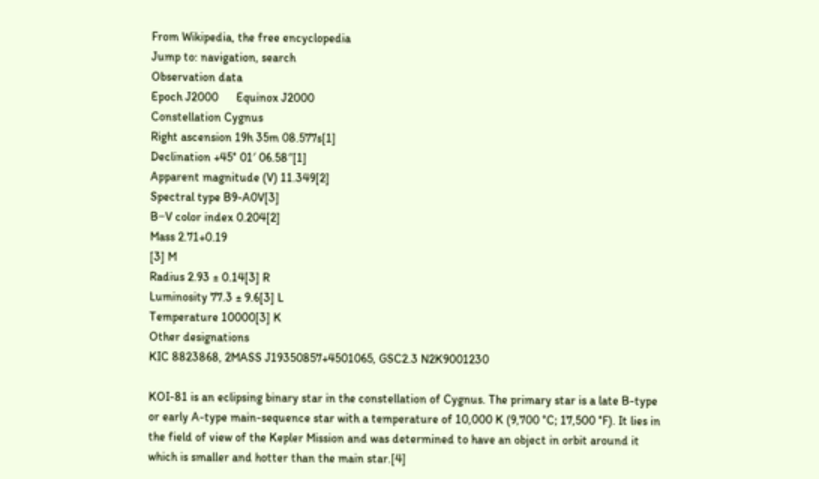From Wikipedia, the free encyclopedia
Jump to: navigation, search
Observation data
Epoch J2000      Equinox J2000
Constellation Cygnus
Right ascension 19h 35m 08.577s[1]
Declination +45° 01′ 06.58″[1]
Apparent magnitude (V) 11.349[2]
Spectral type B9-A0V[3]
B−V color index 0.204[2]
Mass 2.71+0.19
[3] M
Radius 2.93 ± 0.14[3] R
Luminosity 77.3 ± 9.6[3] L
Temperature 10000[3] K
Other designations
KIC 8823868, 2MASS J19350857+4501065, GSC2.3 N2K9001230

KOI-81 is an eclipsing binary star in the constellation of Cygnus. The primary star is a late B-type or early A-type main-sequence star with a temperature of 10,000 K (9,700 °C; 17,500 °F). It lies in the field of view of the Kepler Mission and was determined to have an object in orbit around it which is smaller and hotter than the main star.[4]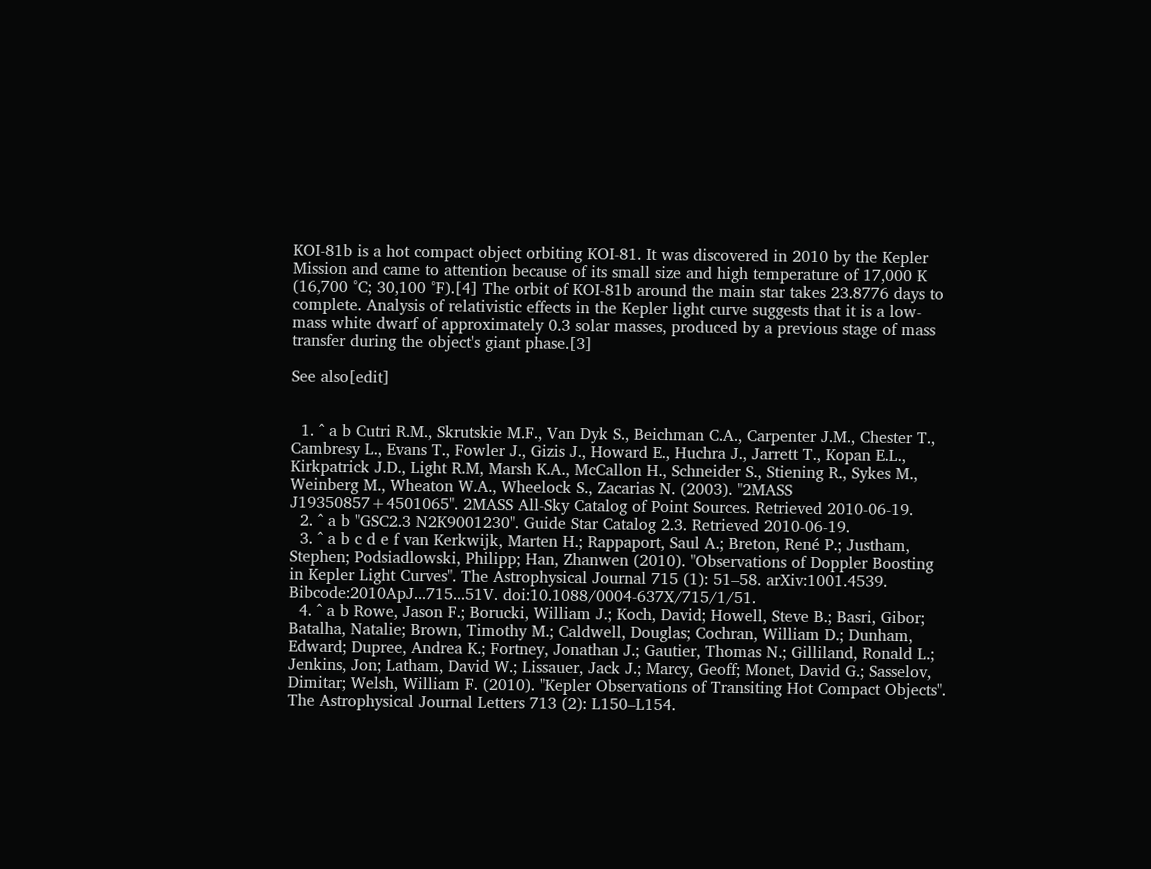KOI-81b is a hot compact object orbiting KOI-81. It was discovered in 2010 by the Kepler Mission and came to attention because of its small size and high temperature of 17,000 K (16,700 °C; 30,100 °F).[4] The orbit of KOI-81b around the main star takes 23.8776 days to complete. Analysis of relativistic effects in the Kepler light curve suggests that it is a low-mass white dwarf of approximately 0.3 solar masses, produced by a previous stage of mass transfer during the object's giant phase.[3]

See also[edit]


  1. ^ a b Cutri R.M., Skrutskie M.F., Van Dyk S., Beichman C.A., Carpenter J.M., Chester T., Cambresy L., Evans T., Fowler J., Gizis J., Howard E., Huchra J., Jarrett T., Kopan E.L., Kirkpatrick J.D., Light R.M, Marsh K.A., McCallon H., Schneider S., Stiening R., Sykes M., Weinberg M., Wheaton W.A., Wheelock S., Zacarias N. (2003). "2MASS J19350857+4501065". 2MASS All-Sky Catalog of Point Sources. Retrieved 2010-06-19.
  2. ^ a b "GSC2.3 N2K9001230". Guide Star Catalog 2.3. Retrieved 2010-06-19.
  3. ^ a b c d e f van Kerkwijk, Marten H.; Rappaport, Saul A.; Breton, René P.; Justham, Stephen; Podsiadlowski, Philipp; Han, Zhanwen (2010). "Observations of Doppler Boosting in Kepler Light Curves". The Astrophysical Journal 715 (1): 51–58. arXiv:1001.4539. Bibcode:2010ApJ...715...51V. doi:10.1088/0004-637X/715/1/51.
  4. ^ a b Rowe, Jason F.; Borucki, William J.; Koch, David; Howell, Steve B.; Basri, Gibor; Batalha, Natalie; Brown, Timothy M.; Caldwell, Douglas; Cochran, William D.; Dunham, Edward; Dupree, Andrea K.; Fortney, Jonathan J.; Gautier, Thomas N.; Gilliland, Ronald L.; Jenkins, Jon; Latham, David W.; Lissauer, Jack J.; Marcy, Geoff; Monet, David G.; Sasselov, Dimitar; Welsh, William F. (2010). "Kepler Observations of Transiting Hot Compact Objects". The Astrophysical Journal Letters 713 (2): L150–L154.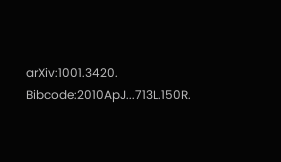arXiv:1001.3420. Bibcode:2010ApJ...713L.150R.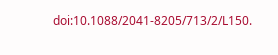doi:10.1088/2041-8205/713/2/L150.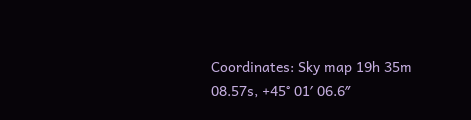Coordinates: Sky map 19h 35m 08.57s, +45° 01′ 06.6″